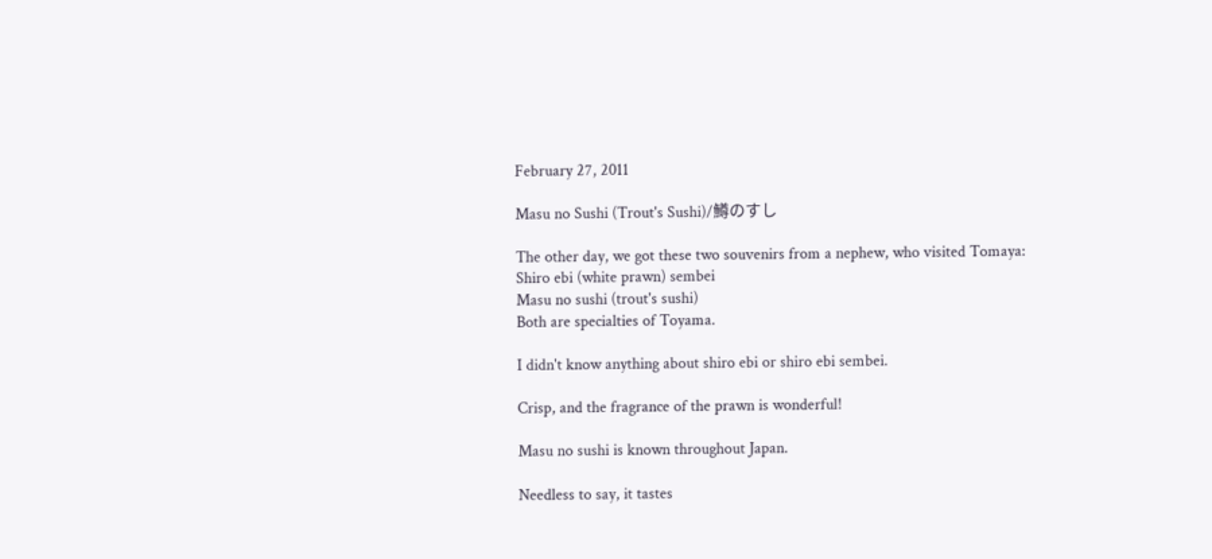February 27, 2011

Masu no Sushi (Trout's Sushi)/鱒のすし

The other day, we got these two souvenirs from a nephew, who visited Tomaya:
Shiro ebi (white prawn) sembei
Masu no sushi (trout's sushi)
Both are specialties of Toyama.

I didn't know anything about shiro ebi or shiro ebi sembei.

Crisp, and the fragrance of the prawn is wonderful!

Masu no sushi is known throughout Japan.

Needless to say, it tastes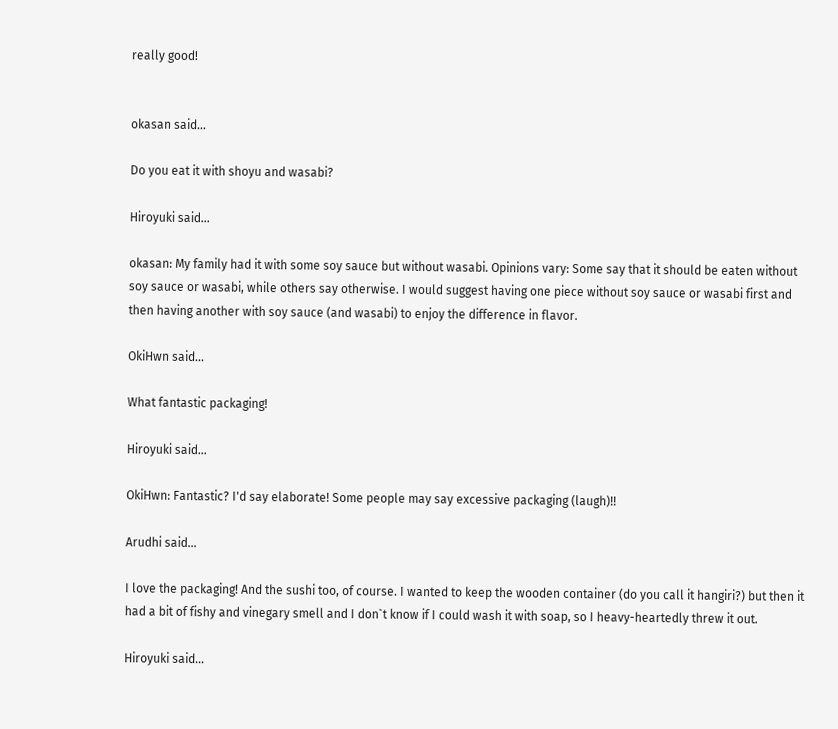really good!


okasan said...

Do you eat it with shoyu and wasabi?

Hiroyuki said...

okasan: My family had it with some soy sauce but without wasabi. Opinions vary: Some say that it should be eaten without soy sauce or wasabi, while others say otherwise. I would suggest having one piece without soy sauce or wasabi first and then having another with soy sauce (and wasabi) to enjoy the difference in flavor.

OkiHwn said...

What fantastic packaging!

Hiroyuki said...

OkiHwn: Fantastic? I'd say elaborate! Some people may say excessive packaging (laugh)!!

Arudhi said...

I love the packaging! And the sushi too, of course. I wanted to keep the wooden container (do you call it hangiri?) but then it had a bit of fishy and vinegary smell and I don`t know if I could wash it with soap, so I heavy-heartedly threw it out.

Hiroyuki said...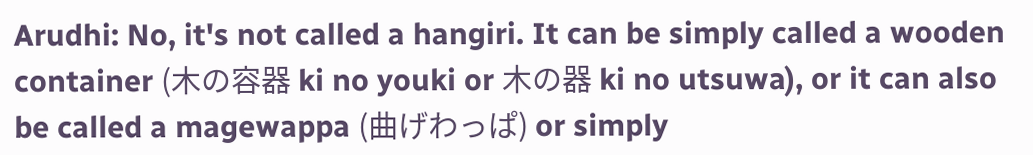Arudhi: No, it's not called a hangiri. It can be simply called a wooden container (木の容器 ki no youki or 木の器 ki no utsuwa), or it can also be called a magewappa (曲げわっぱ) or simply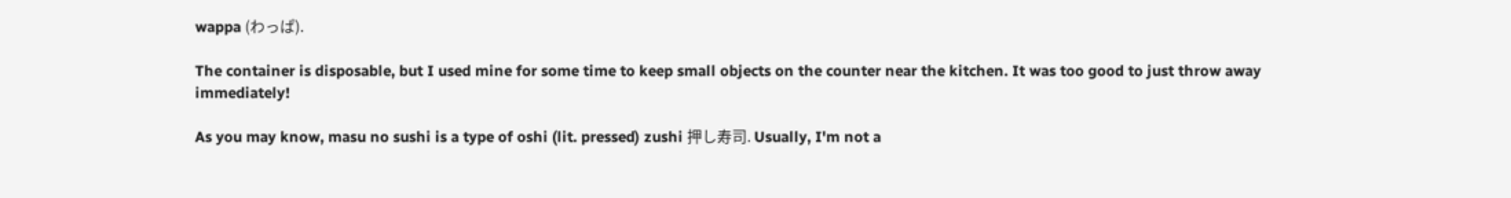wappa (わっぱ).

The container is disposable, but I used mine for some time to keep small objects on the counter near the kitchen. It was too good to just throw away immediately!

As you may know, masu no sushi is a type of oshi (lit. pressed) zushi 押し寿司. Usually, I'm not a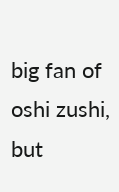big fan of oshi zushi, but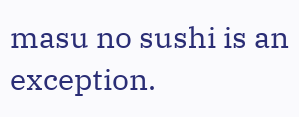masu no sushi is an exception.